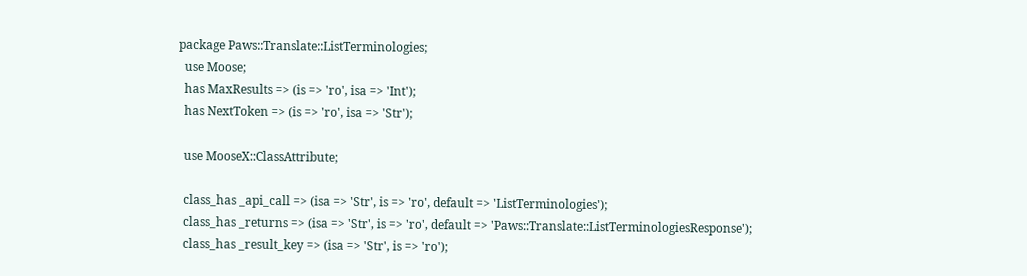package Paws::Translate::ListTerminologies;
  use Moose;
  has MaxResults => (is => 'ro', isa => 'Int');
  has NextToken => (is => 'ro', isa => 'Str');

  use MooseX::ClassAttribute;

  class_has _api_call => (isa => 'Str', is => 'ro', default => 'ListTerminologies');
  class_has _returns => (isa => 'Str', is => 'ro', default => 'Paws::Translate::ListTerminologiesResponse');
  class_has _result_key => (isa => 'Str', is => 'ro');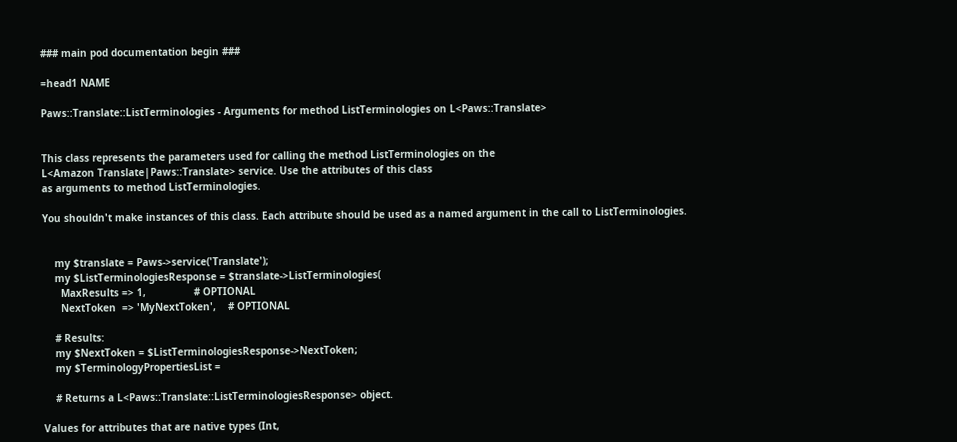### main pod documentation begin ###

=head1 NAME

Paws::Translate::ListTerminologies - Arguments for method ListTerminologies on L<Paws::Translate>


This class represents the parameters used for calling the method ListTerminologies on the
L<Amazon Translate|Paws::Translate> service. Use the attributes of this class
as arguments to method ListTerminologies.

You shouldn't make instances of this class. Each attribute should be used as a named argument in the call to ListTerminologies.


    my $translate = Paws->service('Translate');
    my $ListTerminologiesResponse = $translate->ListTerminologies(
      MaxResults => 1,                # OPTIONAL
      NextToken  => 'MyNextToken',    # OPTIONAL

    # Results:
    my $NextToken = $ListTerminologiesResponse->NextToken;
    my $TerminologyPropertiesList =

    # Returns a L<Paws::Translate::ListTerminologiesResponse> object.

Values for attributes that are native types (Int,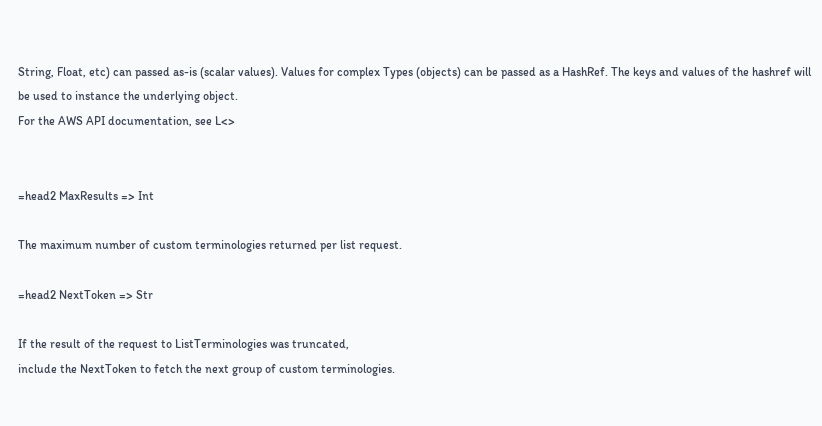String, Float, etc) can passed as-is (scalar values). Values for complex Types (objects) can be passed as a HashRef. The keys and values of the hashref will be used to instance the underlying object.
For the AWS API documentation, see L<>


=head2 MaxResults => Int

The maximum number of custom terminologies returned per list request.

=head2 NextToken => Str

If the result of the request to ListTerminologies was truncated,
include the NextToken to fetch the next group of custom terminologies.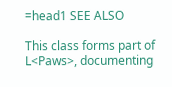=head1 SEE ALSO

This class forms part of L<Paws>, documenting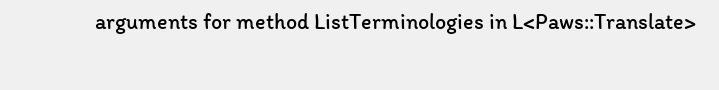arguments for method ListTerminologies in L<Paws::Translate>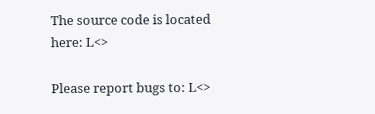The source code is located here: L<>

Please report bugs to: L<>